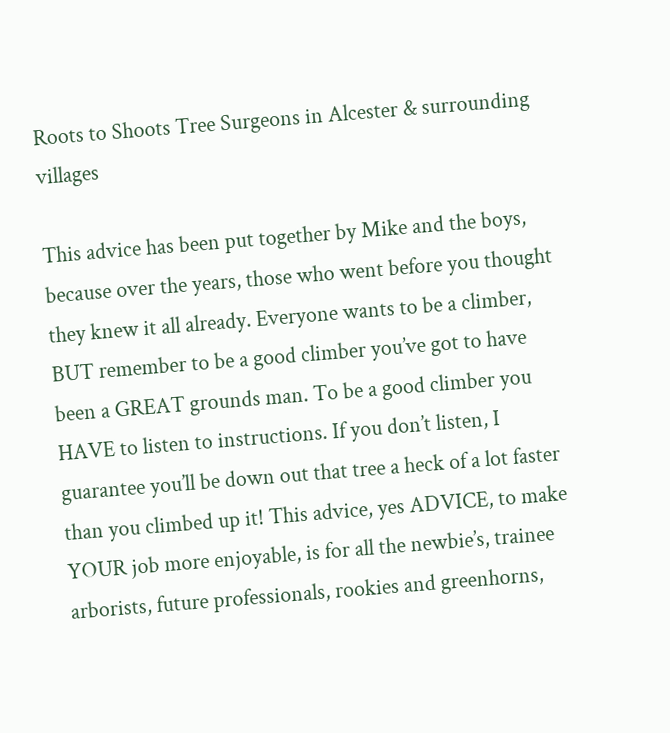Roots to Shoots Tree Surgeons in Alcester & surrounding villages

This advice has been put together by Mike and the boys, because over the years, those who went before you thought they knew it all already. Everyone wants to be a climber, BUT remember to be a good climber you’ve got to have been a GREAT grounds man. To be a good climber you HAVE to listen to instructions. If you don’t listen, I guarantee you’ll be down out that tree a heck of a lot faster than you climbed up it! This advice, yes ADVICE, to make YOUR job more enjoyable, is for all the newbie’s, trainee arborists, future professionals, rookies and greenhorns,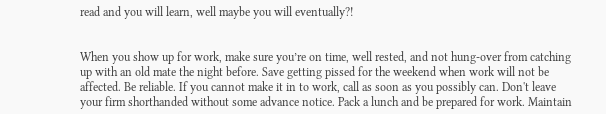read and you will learn, well maybe you will eventually?!


When you show up for work, make sure you’re on time, well rested, and not hung-over from catching up with an old mate the night before. Save getting pissed for the weekend when work will not be affected. Be reliable. If you cannot make it in to work, call as soon as you possibly can. Don't leave your firm shorthanded without some advance notice. Pack a lunch and be prepared for work. Maintain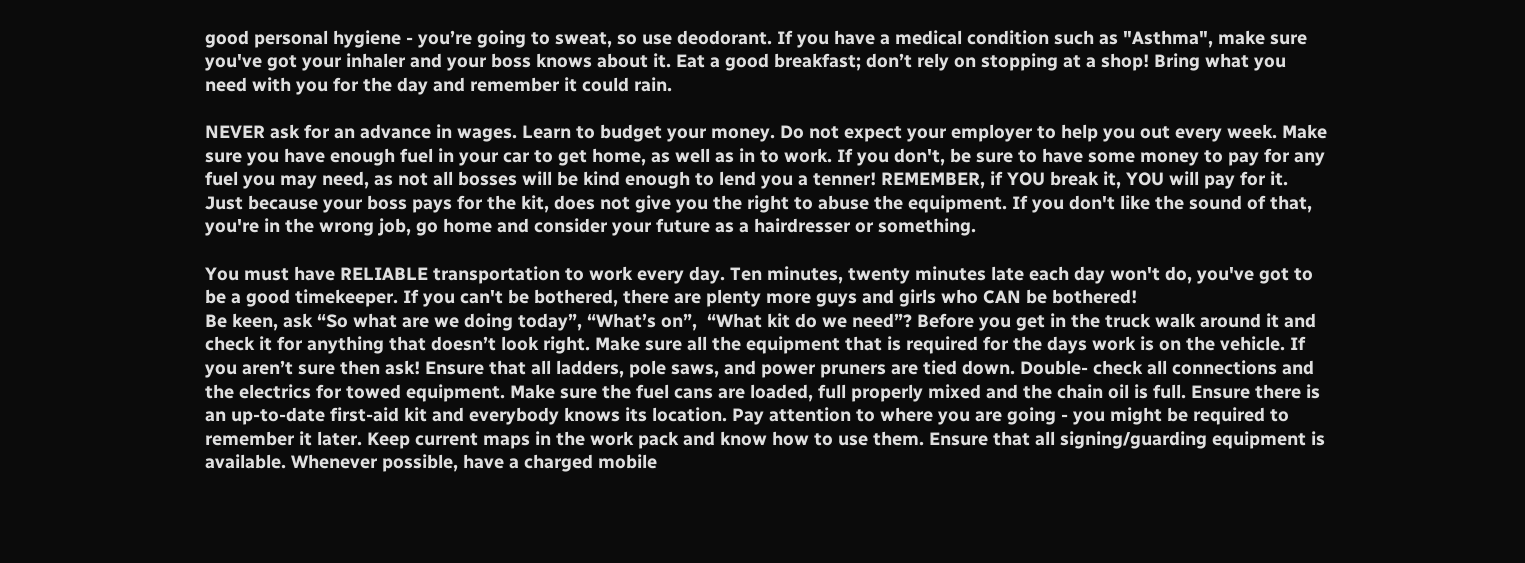good personal hygiene - you’re going to sweat, so use deodorant. If you have a medical condition such as "Asthma", make sure you've got your inhaler and your boss knows about it. Eat a good breakfast; don’t rely on stopping at a shop! Bring what you need with you for the day and remember it could rain.

NEVER ask for an advance in wages. Learn to budget your money. Do not expect your employer to help you out every week. Make sure you have enough fuel in your car to get home, as well as in to work. If you don't, be sure to have some money to pay for any fuel you may need, as not all bosses will be kind enough to lend you a tenner! REMEMBER, if YOU break it, YOU will pay for it. Just because your boss pays for the kit, does not give you the right to abuse the equipment. If you don't like the sound of that, you're in the wrong job, go home and consider your future as a hairdresser or something.

You must have RELIABLE transportation to work every day. Ten minutes, twenty minutes late each day won't do, you've got to be a good timekeeper. If you can't be bothered, there are plenty more guys and girls who CAN be bothered!
Be keen, ask “So what are we doing today”, “What’s on”,  “What kit do we need”? Before you get in the truck walk around it and check it for anything that doesn’t look right. Make sure all the equipment that is required for the days work is on the vehicle. If you aren’t sure then ask! Ensure that all ladders, pole saws, and power pruners are tied down. Double- check all connections and the electrics for towed equipment. Make sure the fuel cans are loaded, full properly mixed and the chain oil is full. Ensure there is an up-to-date first-aid kit and everybody knows its location. Pay attention to where you are going - you might be required to remember it later. Keep current maps in the work pack and know how to use them. Ensure that all signing/guarding equipment is available. Whenever possible, have a charged mobile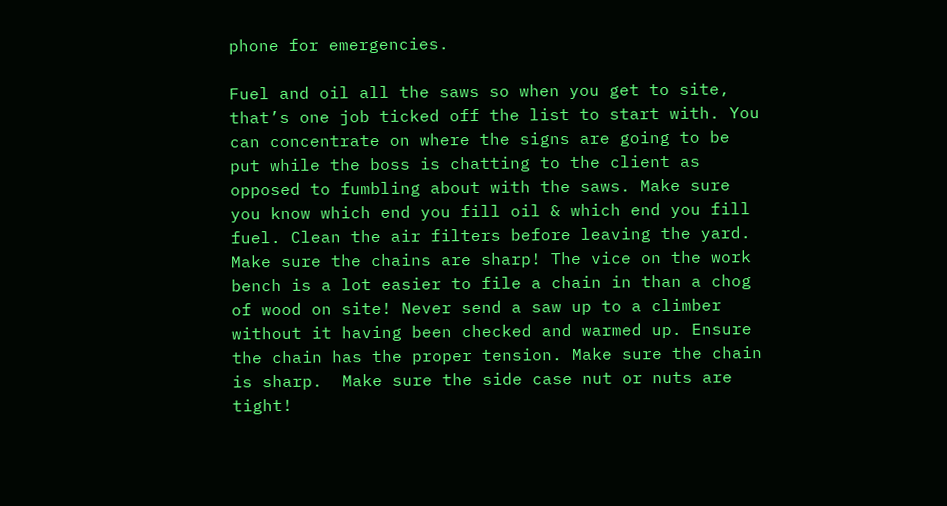phone for emergencies.

Fuel and oil all the saws so when you get to site, that’s one job ticked off the list to start with. You can concentrate on where the signs are going to be put while the boss is chatting to the client as opposed to fumbling about with the saws. Make sure you know which end you fill oil & which end you fill fuel. Clean the air filters before leaving the yard. Make sure the chains are sharp! The vice on the work bench is a lot easier to file a chain in than a chog of wood on site! Never send a saw up to a climber without it having been checked and warmed up. Ensure the chain has the proper tension. Make sure the chain is sharp.  Make sure the side case nut or nuts are tight!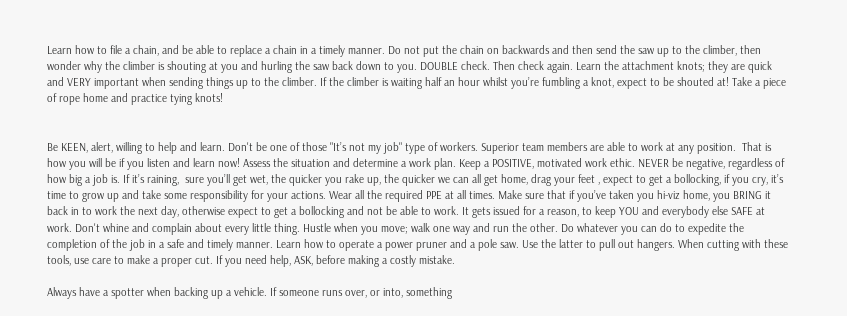Learn how to file a chain, and be able to replace a chain in a timely manner. Do not put the chain on backwards and then send the saw up to the climber, then wonder why the climber is shouting at you and hurling the saw back down to you. DOUBLE check. Then check again. Learn the attachment knots; they are quick and VERY important when sending things up to the climber. If the climber is waiting half an hour whilst you’re fumbling a knot, expect to be shouted at! Take a piece of rope home and practice tying knots!


Be KEEN, alert, willing to help and learn. Don't be one of those "It’s not my job" type of workers. Superior team members are able to work at any position.  That is how you will be if you listen and learn now! Assess the situation and determine a work plan. Keep a POSITIVE, motivated work ethic. NEVER be negative, regardless of how big a job is. If it’s raining,  sure you’ll get wet, the quicker you rake up, the quicker we can all get home, drag your feet , expect to get a bollocking, if you cry, it’s time to grow up and take some responsibility for your actions. Wear all the required PPE at all times. Make sure that if you’ve taken you hi-viz home, you BRING it back in to work the next day, otherwise expect to get a bollocking and not be able to work. It gets issued for a reason, to keep YOU and everybody else SAFE at work. Don't whine and complain about every little thing. Hustle when you move; walk one way and run the other. Do whatever you can do to expedite the completion of the job in a safe and timely manner. Learn how to operate a power pruner and a pole saw. Use the latter to pull out hangers. When cutting with these tools, use care to make a proper cut. If you need help, ASK, before making a costly mistake.

Always have a spotter when backing up a vehicle. If someone runs over, or into, something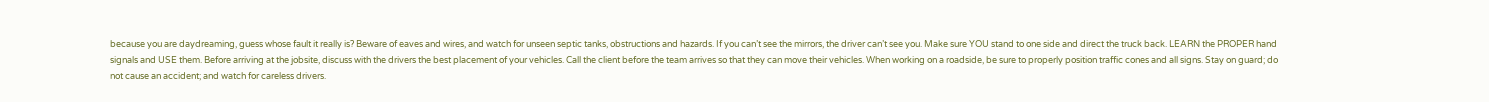because you are daydreaming, guess whose fault it really is? Beware of eaves and wires, and watch for unseen septic tanks, obstructions and hazards. If you can’t see the mirrors, the driver can’t see you. Make sure YOU stand to one side and direct the truck back. LEARN the PROPER hand signals and USE them. Before arriving at the jobsite, discuss with the drivers the best placement of your vehicles. Call the client before the team arrives so that they can move their vehicles. When working on a roadside, be sure to properly position traffic cones and all signs. Stay on guard; do not cause an accident; and watch for careless drivers.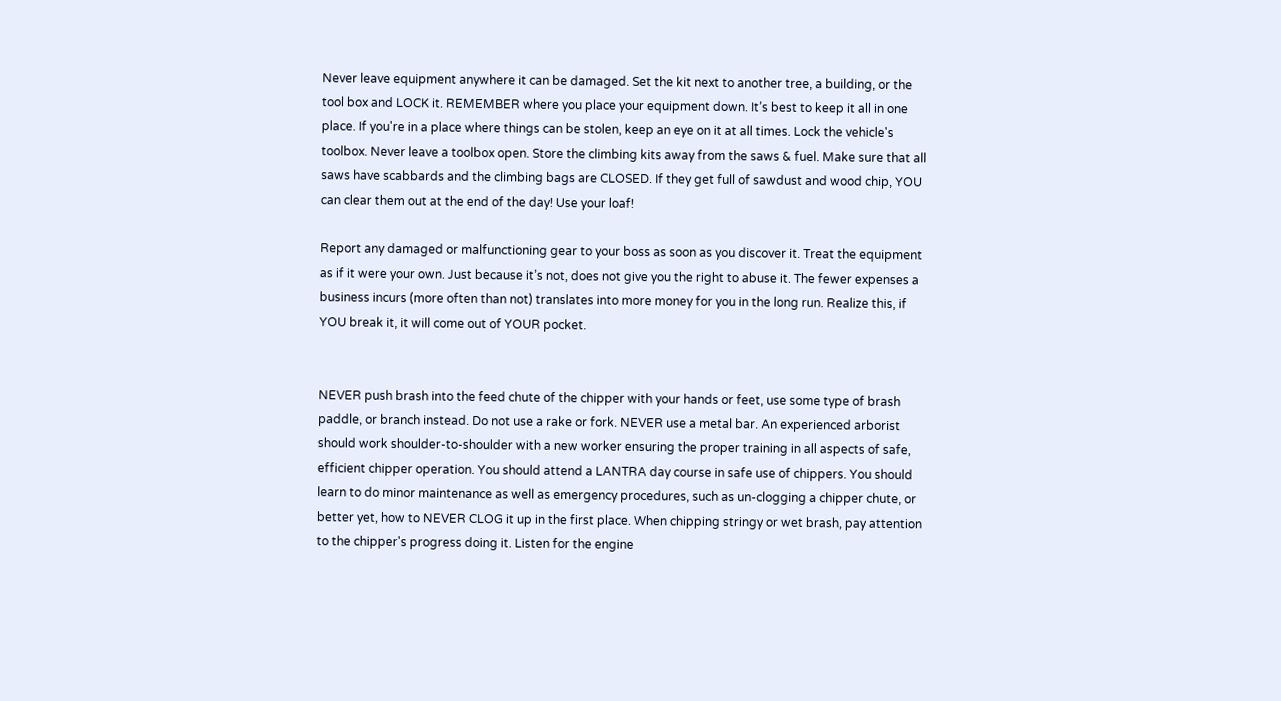Never leave equipment anywhere it can be damaged. Set the kit next to another tree, a building, or the tool box and LOCK it. REMEMBER where you place your equipment down. It’s best to keep it all in one place. If you're in a place where things can be stolen, keep an eye on it at all times. Lock the vehicle's toolbox. Never leave a toolbox open. Store the climbing kits away from the saws & fuel. Make sure that all saws have scabbards and the climbing bags are CLOSED. If they get full of sawdust and wood chip, YOU can clear them out at the end of the day! Use your loaf!

Report any damaged or malfunctioning gear to your boss as soon as you discover it. Treat the equipment as if it were your own. Just because it’s not, does not give you the right to abuse it. The fewer expenses a business incurs (more often than not) translates into more money for you in the long run. Realize this, if YOU break it, it will come out of YOUR pocket.


NEVER push brash into the feed chute of the chipper with your hands or feet, use some type of brash paddle, or branch instead. Do not use a rake or fork. NEVER use a metal bar. An experienced arborist should work shoulder-to-shoulder with a new worker ensuring the proper training in all aspects of safe, efficient chipper operation. You should attend a LANTRA day course in safe use of chippers. You should learn to do minor maintenance as well as emergency procedures, such as un-clogging a chipper chute, or better yet, how to NEVER CLOG it up in the first place. When chipping stringy or wet brash, pay attention to the chipper's progress doing it. Listen for the engine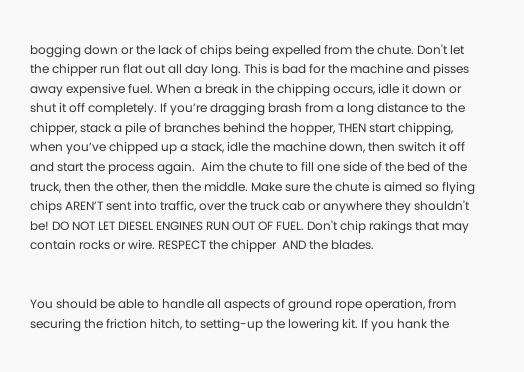bogging down or the lack of chips being expelled from the chute. Don't let the chipper run flat out all day long. This is bad for the machine and pisses away expensive fuel. When a break in the chipping occurs, idle it down or shut it off completely. If you’re dragging brash from a long distance to the chipper, stack a pile of branches behind the hopper, THEN start chipping, when you’ve chipped up a stack, idle the machine down, then switch it off and start the process again.  Aim the chute to fill one side of the bed of the truck, then the other, then the middle. Make sure the chute is aimed so flying chips AREN’T sent into traffic, over the truck cab or anywhere they shouldn't be! DO NOT LET DIESEL ENGINES RUN OUT OF FUEL. Don't chip rakings that may contain rocks or wire. RESPECT the chipper  AND the blades.


You should be able to handle all aspects of ground rope operation, from securing the friction hitch, to setting-up the lowering kit. If you hank the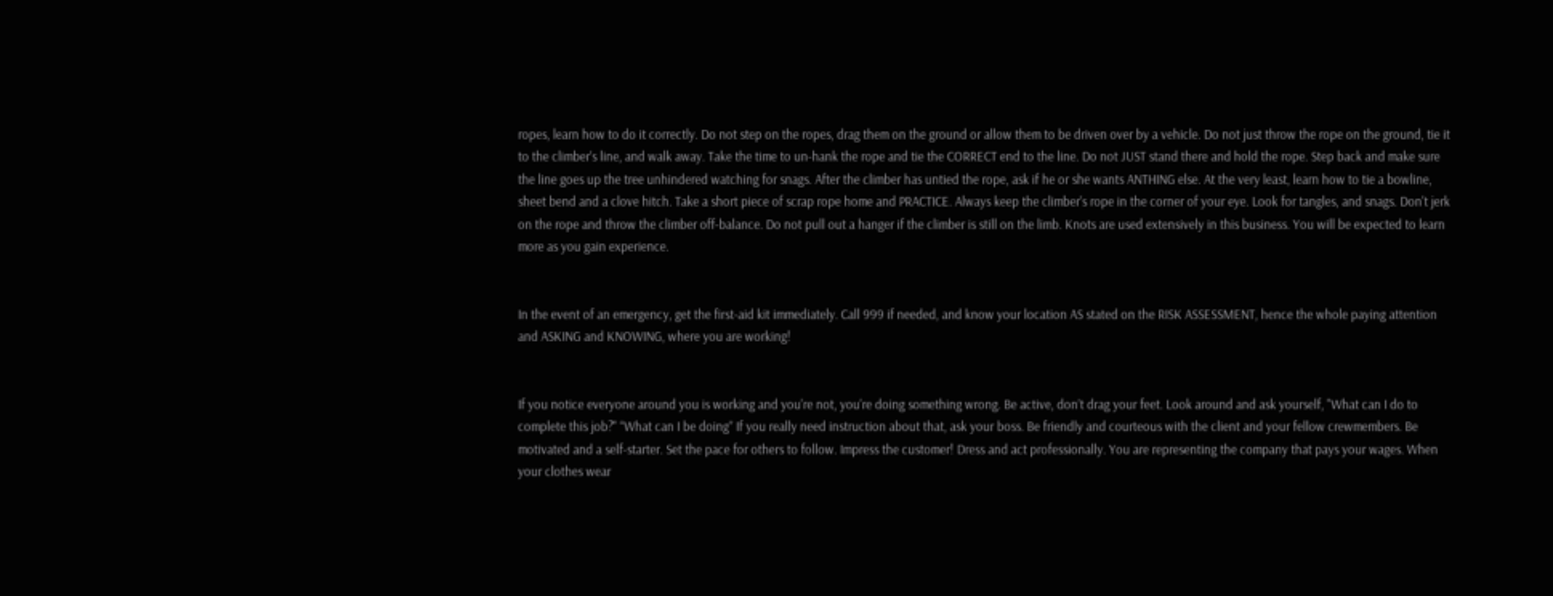ropes, learn how to do it correctly. Do not step on the ropes, drag them on the ground or allow them to be driven over by a vehicle. Do not just throw the rope on the ground, tie it to the climber's line, and walk away. Take the time to un-hank the rope and tie the CORRECT end to the line. Do not JUST stand there and hold the rope. Step back and make sure the line goes up the tree unhindered watching for snags. After the climber has untied the rope, ask if he or she wants ANTHING else. At the very least, learn how to tie a bowline, sheet bend and a clove hitch. Take a short piece of scrap rope home and PRACTICE. Always keep the climber's rope in the corner of your eye. Look for tangles, and snags. Don't jerk on the rope and throw the climber off-balance. Do not pull out a hanger if the climber is still on the limb. Knots are used extensively in this business. You will be expected to learn more as you gain experience.


In the event of an emergency, get the first-aid kit immediately. Call 999 if needed, and know your location AS stated on the RISK ASSESSMENT, hence the whole paying attention and ASKING and KNOWING, where you are working!


If you notice everyone around you is working and you're not, you're doing something wrong. Be active, don’t drag your feet. Look around and ask yourself, "What can I do to complete this job?" “What can I be doing” If you really need instruction about that, ask your boss. Be friendly and courteous with the client and your fellow crewmembers. Be motivated and a self-starter. Set the pace for others to follow. Impress the customer! Dress and act professionally. You are representing the company that pays your wages. When your clothes wear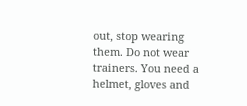out, stop wearing them. Do not wear trainers. You need a helmet, gloves and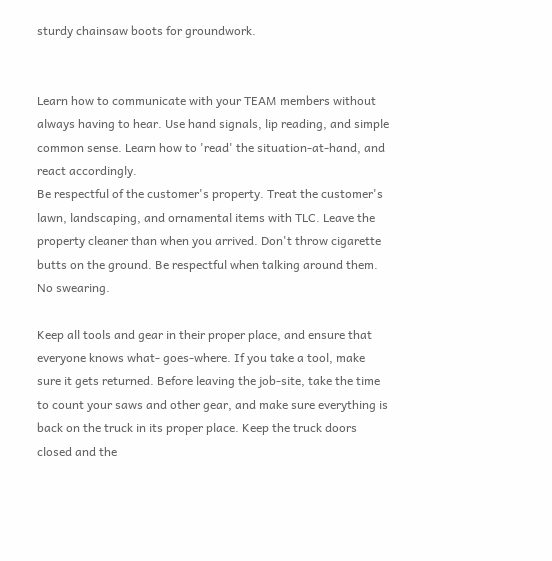sturdy chainsaw boots for groundwork.


Learn how to communicate with your TEAM members without always having to hear. Use hand signals, lip reading, and simple common sense. Learn how to 'read' the situation-at-hand, and react accordingly.
Be respectful of the customer's property. Treat the customer's lawn, landscaping, and ornamental items with TLC. Leave the property cleaner than when you arrived. Don't throw cigarette butts on the ground. Be respectful when talking around them. No swearing.

Keep all tools and gear in their proper place, and ensure that everyone knows what- goes-where. If you take a tool, make sure it gets returned. Before leaving the job-site, take the time to count your saws and other gear, and make sure everything is back on the truck in its proper place. Keep the truck doors closed and the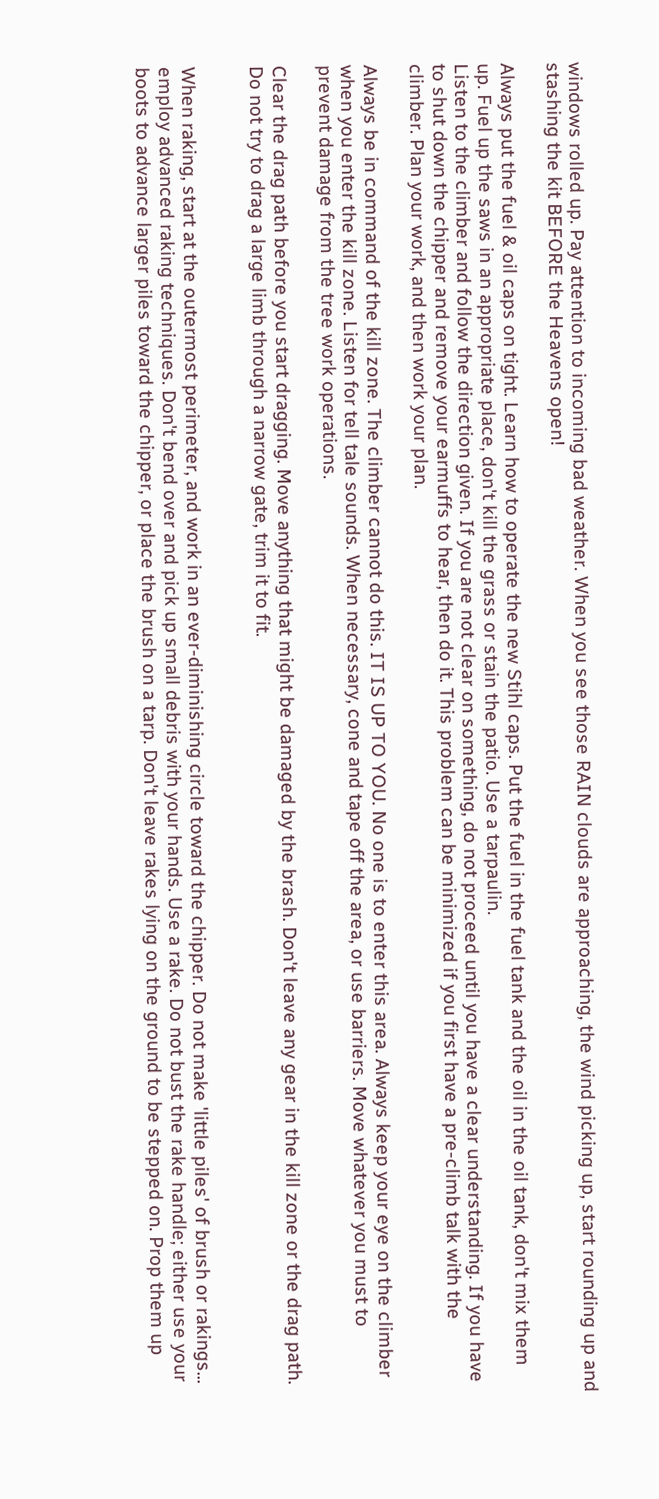windows rolled up. Pay attention to incoming bad weather. When you see those RAIN clouds are approaching, the wind picking up, start rounding up and stashing the kit BEFORE the Heavens open!

Always put the fuel & oil caps on tight. Learn how to operate the new Stihl caps. Put the fuel in the fuel tank and the oil in the oil tank, don't mix them up. Fuel up the saws in an appropriate place, don't kill the grass or stain the patio. Use a tarpaulin.
Listen to the climber and follow the direction given. If you are not clear on something, do not proceed until you have a clear understanding. If you have to shut down the chipper and remove your earmuffs to hear, then do it. This problem can be minimized if you first have a pre-climb talk with the climber. Plan your work, and then work your plan.

Always be in command of the kill zone. The climber cannot do this. IT IS UP TO YOU. No one is to enter this area. Always keep your eye on the climber when you enter the kill zone. Listen for tell tale sounds. When necessary, cone and tape off the area, or use barriers. Move whatever you must to prevent damage from the tree work operations.

Clear the drag path before you start dragging. Move anything that might be damaged by the brash. Don't leave any gear in the kill zone or the drag path. Do not try to drag a large limb through a narrow gate, trim it to fit.


When raking, start at the outermost perimeter, and work in an ever-diminishing circle toward the chipper. Do not make 'little piles' of brush or rakings... employ advanced raking techniques. Don't bend over and pick up small debris with your hands. Use a rake. Do not bust the rake handle; either use your boots to advance larger piles toward the chipper, or place the brush on a tarp. Don't leave rakes lying on the ground to be stepped on. Prop them up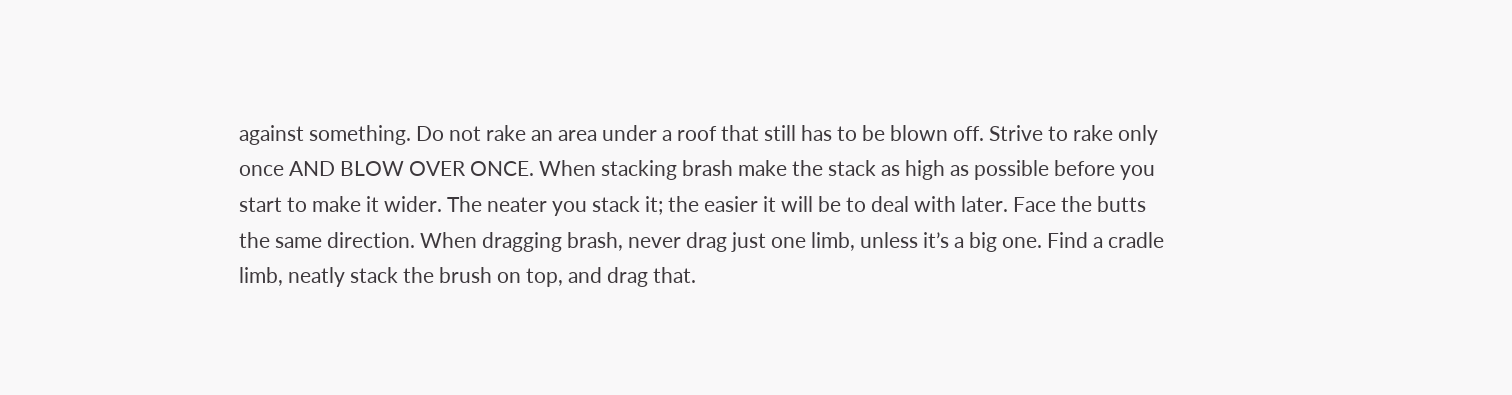against something. Do not rake an area under a roof that still has to be blown off. Strive to rake only once AND BLOW OVER ONCE. When stacking brash make the stack as high as possible before you start to make it wider. The neater you stack it; the easier it will be to deal with later. Face the butts the same direction. When dragging brash, never drag just one limb, unless it’s a big one. Find a cradle limb, neatly stack the brush on top, and drag that.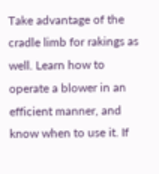Take advantage of the cradle limb for rakings as well. Learn how to operate a blower in an efficient manner, and know when to use it. If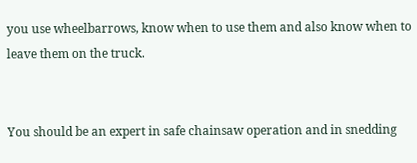you use wheelbarrows, know when to use them and also know when to leave them on the truck.


You should be an expert in safe chainsaw operation and in snedding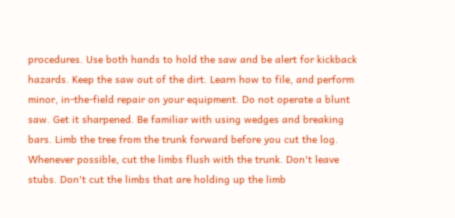procedures. Use both hands to hold the saw and be alert for kickback hazards. Keep the saw out of the dirt. Learn how to file, and perform minor, in-the-field repair on your equipment. Do not operate a blunt saw. Get it sharpened. Be familiar with using wedges and breaking bars. Limb the tree from the trunk forward before you cut the log. Whenever possible, cut the limbs flush with the trunk. Don't leave stubs. Don't cut the limbs that are holding up the limb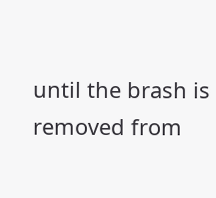until the brash is removed from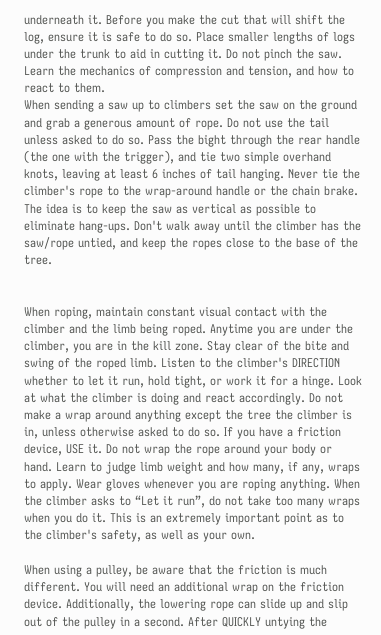underneath it. Before you make the cut that will shift the log, ensure it is safe to do so. Place smaller lengths of logs under the trunk to aid in cutting it. Do not pinch the saw. Learn the mechanics of compression and tension, and how to react to them.
When sending a saw up to climbers set the saw on the ground and grab a generous amount of rope. Do not use the tail unless asked to do so. Pass the bight through the rear handle (the one with the trigger), and tie two simple overhand knots, leaving at least 6 inches of tail hanging. Never tie the climber's rope to the wrap-around handle or the chain brake. The idea is to keep the saw as vertical as possible to eliminate hang-ups. Don't walk away until the climber has the saw/rope untied, and keep the ropes close to the base of the tree.


When roping, maintain constant visual contact with the climber and the limb being roped. Anytime you are under the climber, you are in the kill zone. Stay clear of the bite and swing of the roped limb. Listen to the climber's DIRECTION whether to let it run, hold tight, or work it for a hinge. Look at what the climber is doing and react accordingly. Do not make a wrap around anything except the tree the climber is in, unless otherwise asked to do so. If you have a friction device, USE it. Do not wrap the rope around your body or hand. Learn to judge limb weight and how many, if any, wraps to apply. Wear gloves whenever you are roping anything. When the climber asks to “Let it run”, do not take too many wraps when you do it. This is an extremely important point as to the climber's safety, as well as your own.

When using a pulley, be aware that the friction is much different. You will need an additional wrap on the friction device. Additionally, the lowering rope can slide up and slip out of the pulley in a second. After QUICKLY untying the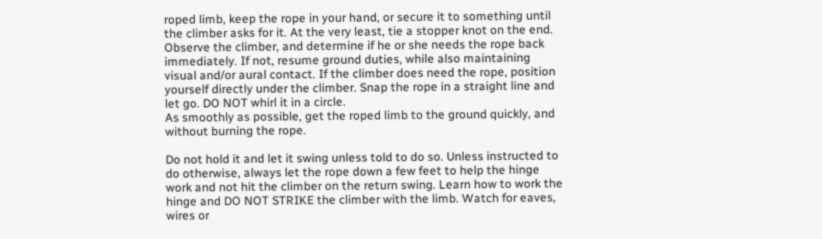roped limb, keep the rope in your hand, or secure it to something until the climber asks for it. At the very least, tie a stopper knot on the end. Observe the climber, and determine if he or she needs the rope back immediately. If not, resume ground duties, while also maintaining visual and/or aural contact. If the climber does need the rope, position yourself directly under the climber. Snap the rope in a straight line and let go. DO NOT whirl it in a circle.
As smoothly as possible, get the roped limb to the ground quickly, and without burning the rope.

Do not hold it and let it swing unless told to do so. Unless instructed to do otherwise, always let the rope down a few feet to help the hinge work and not hit the climber on the return swing. Learn how to work the hinge and DO NOT STRIKE the climber with the limb. Watch for eaves, wires or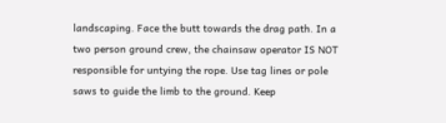landscaping. Face the butt towards the drag path. In a two person ground crew, the chainsaw operator IS NOT responsible for untying the rope. Use tag lines or pole saws to guide the limb to the ground. Keep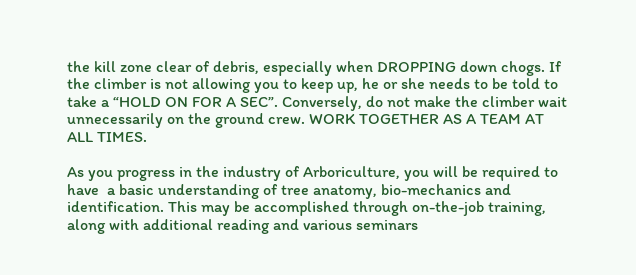the kill zone clear of debris, especially when DROPPING down chogs. If the climber is not allowing you to keep up, he or she needs to be told to take a “HOLD ON FOR A SEC”. Conversely, do not make the climber wait unnecessarily on the ground crew. WORK TOGETHER AS A TEAM AT ALL TIMES.

As you progress in the industry of Arboriculture, you will be required to have  a basic understanding of tree anatomy, bio-mechanics and identification. This may be accomplished through on-the-job training, along with additional reading and various seminars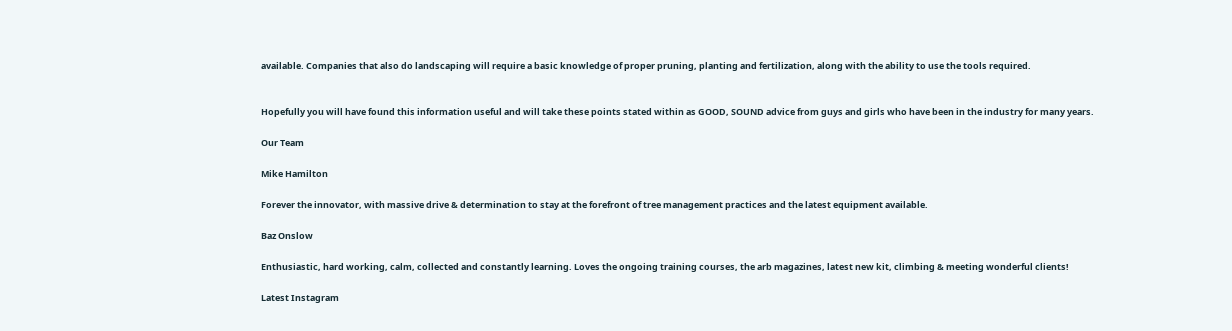available. Companies that also do landscaping will require a basic knowledge of proper pruning, planting and fertilization, along with the ability to use the tools required.


Hopefully you will have found this information useful and will take these points stated within as GOOD, SOUND advice from guys and girls who have been in the industry for many years.

Our Team

Mike Hamilton

Forever the innovator, with massive drive & determination to stay at the forefront of tree management practices and the latest equipment available.

Baz Onslow

Enthusiastic, hard working, calm, collected and constantly learning. Loves the ongoing training courses, the arb magazines, latest new kit, climbing & meeting wonderful clients!

Latest Instagram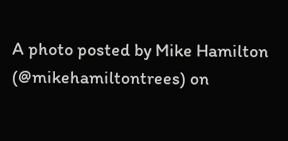A photo posted by Mike Hamilton (@mikehamiltontrees) on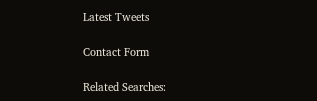Latest Tweets

Contact Form

Related Searches: